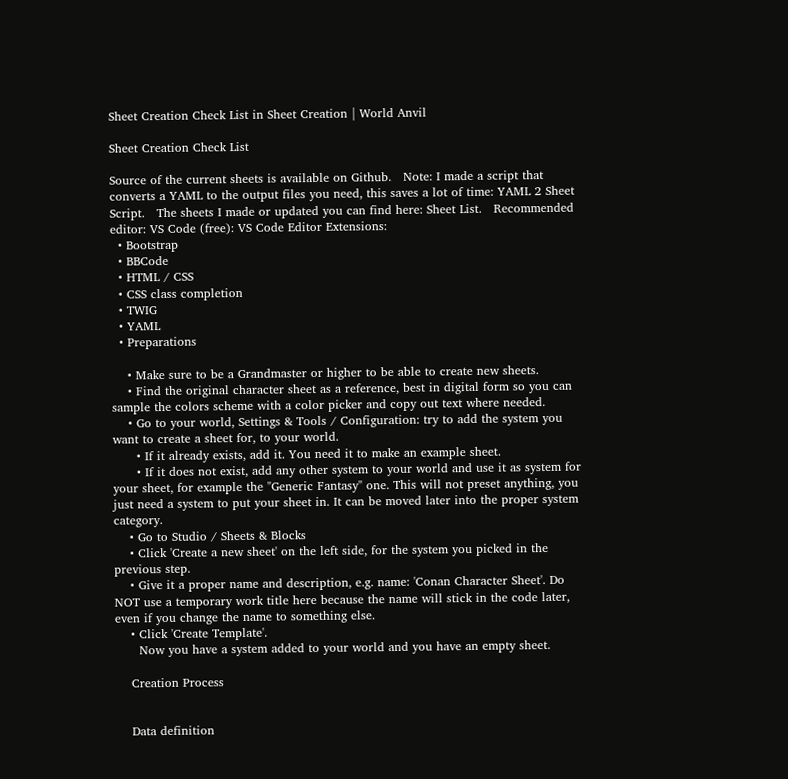Sheet Creation Check List in Sheet Creation | World Anvil

Sheet Creation Check List

Source of the current sheets is available on Github.   Note: I made a script that converts a YAML to the output files you need, this saves a lot of time: YAML 2 Sheet Script.   The sheets I made or updated you can find here: Sheet List.   Recommended editor: VS Code (free): VS Code Editor Extensions:
  • Bootstrap
  • BBCode
  • HTML / CSS
  • CSS class completion
  • TWIG
  • YAML
  • Preparations

    • Make sure to be a Grandmaster or higher to be able to create new sheets.
    • Find the original character sheet as a reference, best in digital form so you can sample the colors scheme with a color picker and copy out text where needed.
    • Go to your world, Settings & Tools / Configuration: try to add the system you want to create a sheet for, to your world.
      • If it already exists, add it. You need it to make an example sheet.
      • If it does not exist, add any other system to your world and use it as system for your sheet, for example the "Generic Fantasy" one. This will not preset anything, you just need a system to put your sheet in. It can be moved later into the proper system category.
    • Go to Studio / Sheets & Blocks
    • Click 'Create a new sheet' on the left side, for the system you picked in the previous step.
    • Give it a proper name and description, e.g. name: 'Conan Character Sheet'. Do NOT use a temporary work title here because the name will stick in the code later, even if you change the name to something else.
    • Click 'Create Template'.
      Now you have a system added to your world and you have an empty sheet.

    Creation Process


    Data definition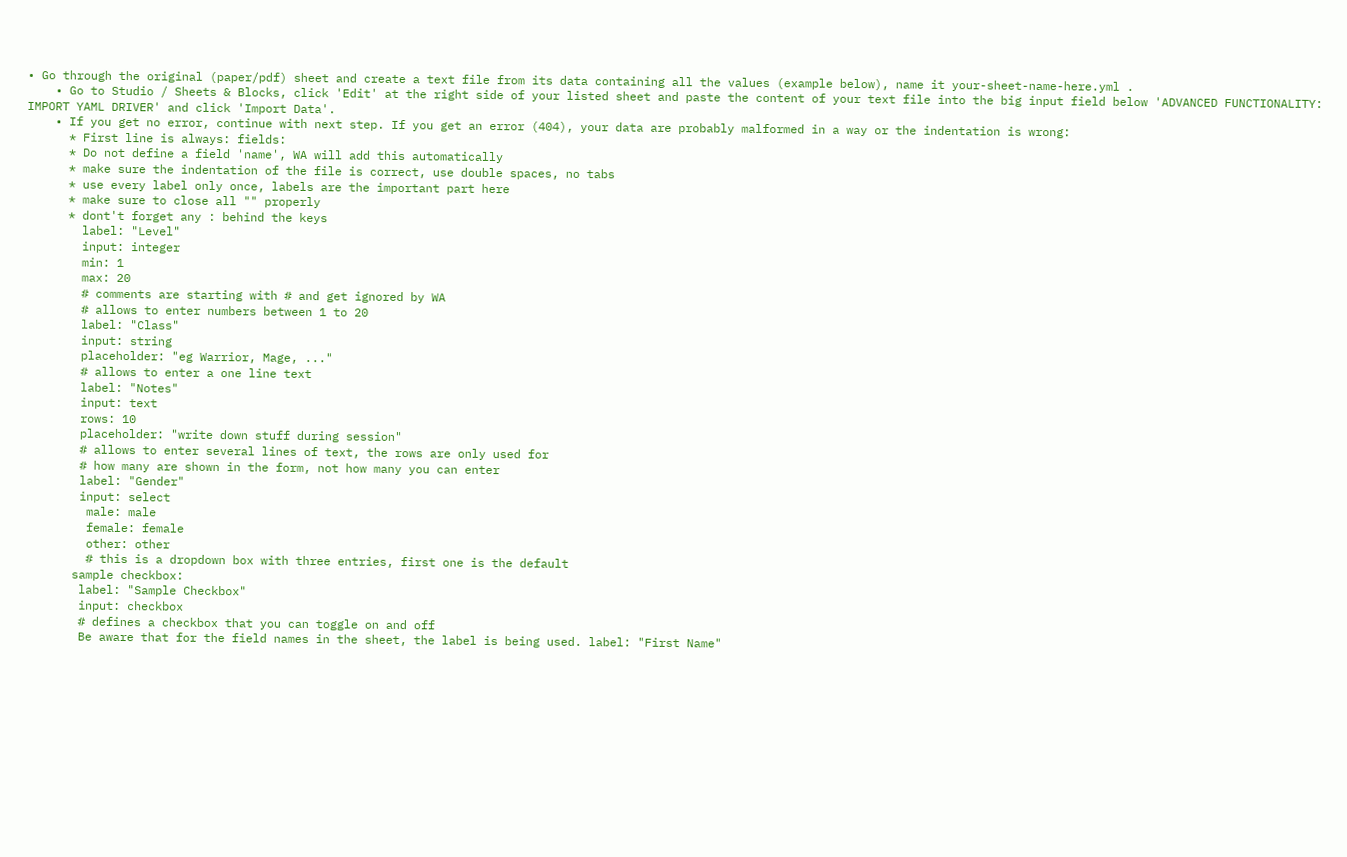• Go through the original (paper/pdf) sheet and create a text file from its data containing all the values (example below), name it your-sheet-name-here.yml .
    • Go to Studio / Sheets & Blocks, click 'Edit' at the right side of your listed sheet and paste the content of your text file into the big input field below 'ADVANCED FUNCTIONALITY: IMPORT YAML DRIVER' and click 'Import Data'.
    • If you get no error, continue with next step. If you get an error (404), your data are probably malformed in a way or the indentation is wrong:
      * First line is always: fields:
      * Do not define a field 'name', WA will add this automatically
      * make sure the indentation of the file is correct, use double spaces, no tabs
      * use every label only once, labels are the important part here
      * make sure to close all "" properly
      * dont't forget any : behind the keys
        label: "Level"
        input: integer
        min: 1
        max: 20
        # comments are starting with # and get ignored by WA
        # allows to enter numbers between 1 to 20
        label: "Class"
        input: string
        placeholder: "eg Warrior, Mage, ..."
        # allows to enter a one line text
        label: "Notes"
        input: text
        rows: 10
        placeholder: "write down stuff during session"
        # allows to enter several lines of text, the rows are only used for
        # how many are shown in the form, not how many you can enter
        label: "Gender"
        input: select
         male: male
         female: female
         other: other
         # this is a dropdown box with three entries, first one is the default
       sample checkbox:
        label: "Sample Checkbox"
        input: checkbox
        # defines a checkbox that you can toggle on and off
        Be aware that for the field names in the sheet, the label is being used. label: "First Name"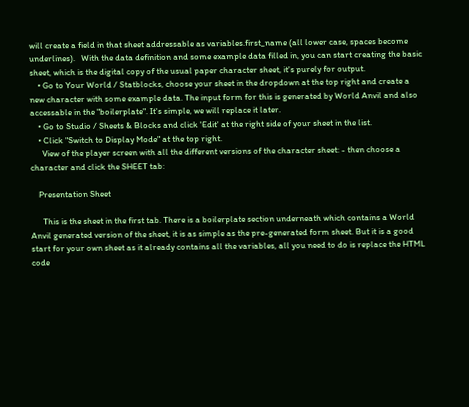will create a field in that sheet addressable as variables.first_name (all lower case, spaces become underlines).   With the data definition and some example data filled in, you can start creating the basic sheet, which is the digital copy of the usual paper character sheet, it's purely for output.
    • Go to Your World / Statblocks, choose your sheet in the dropdown at the top right and create a new character with some example data. The input form for this is generated by World Anvil and also accessable in the "boilerplate". It's simple, we will replace it later.
    • Go to Studio / Sheets & Blocks and click 'Edit' at the right side of your sheet in the list.
    • Click "Switch to Display Mode" at the top right.
      View of the player screen with all the different versions of the character sheet: - then choose a character and click the SHEET tab:

    Presentation Sheet

      This is the sheet in the first tab. There is a boilerplate section underneath which contains a World Anvil generated version of the sheet, it is as simple as the pre-generated form sheet. But it is a good start for your own sheet as it already contains all the variables, all you need to do is replace the HTML code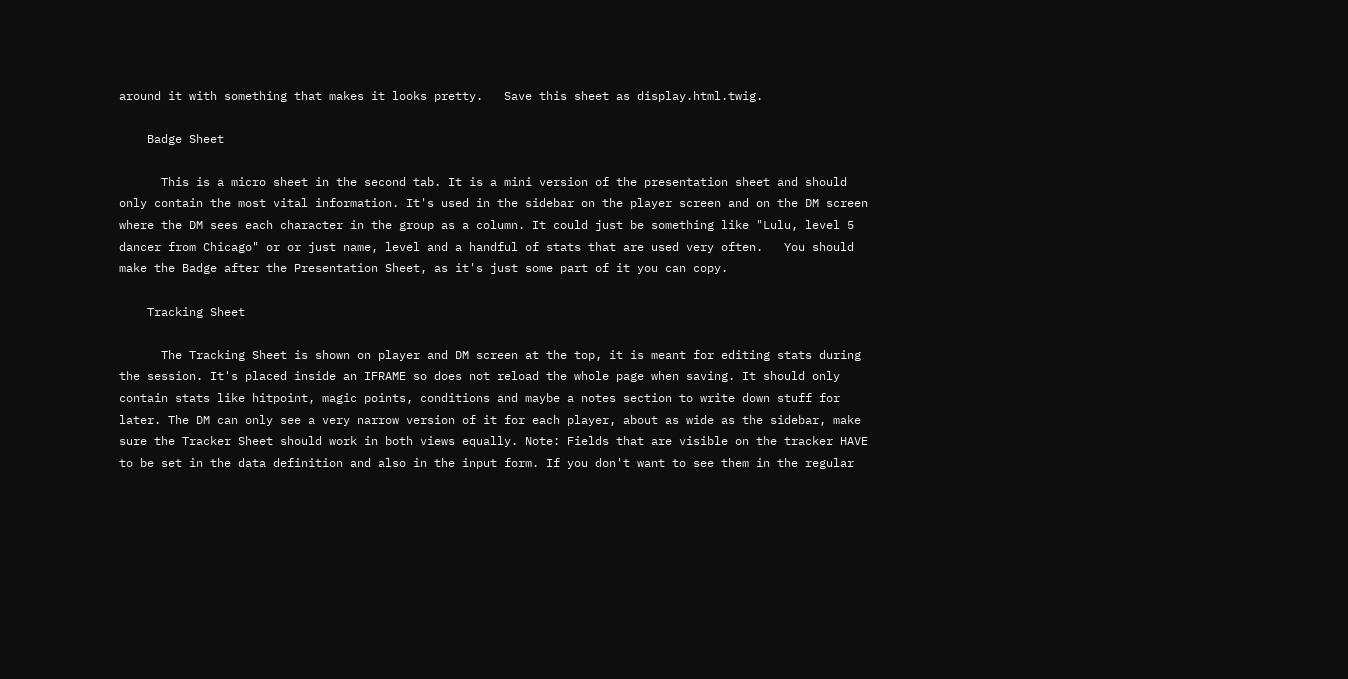around it with something that makes it looks pretty.   Save this sheet as display.html.twig.

    Badge Sheet

      This is a micro sheet in the second tab. It is a mini version of the presentation sheet and should only contain the most vital information. It's used in the sidebar on the player screen and on the DM screen where the DM sees each character in the group as a column. It could just be something like "Lulu, level 5 dancer from Chicago" or or just name, level and a handful of stats that are used very often.   You should make the Badge after the Presentation Sheet, as it's just some part of it you can copy.

    Tracking Sheet

      The Tracking Sheet is shown on player and DM screen at the top, it is meant for editing stats during the session. It's placed inside an IFRAME so does not reload the whole page when saving. It should only contain stats like hitpoint, magic points, conditions and maybe a notes section to write down stuff for later. The DM can only see a very narrow version of it for each player, about as wide as the sidebar, make sure the Tracker Sheet should work in both views equally. Note: Fields that are visible on the tracker HAVE to be set in the data definition and also in the input form. If you don't want to see them in the regular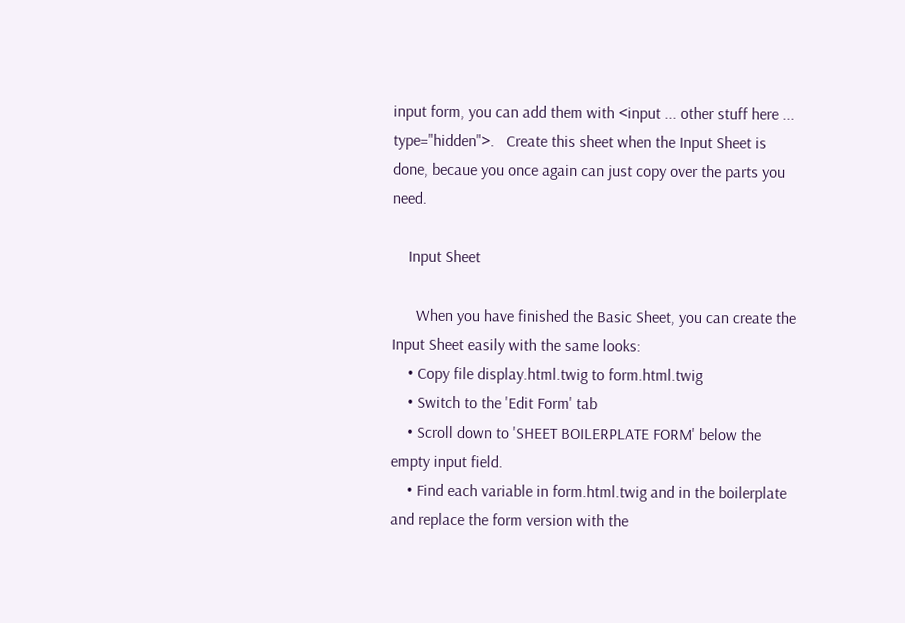input form, you can add them with <input ... other stuff here ... type="hidden">.   Create this sheet when the Input Sheet is done, becaue you once again can just copy over the parts you need.

    Input Sheet

      When you have finished the Basic Sheet, you can create the Input Sheet easily with the same looks:
    • Copy file display.html.twig to form.html.twig
    • Switch to the 'Edit Form' tab
    • Scroll down to 'SHEET BOILERPLATE FORM' below the empty input field.
    • Find each variable in form.html.twig and in the boilerplate and replace the form version with the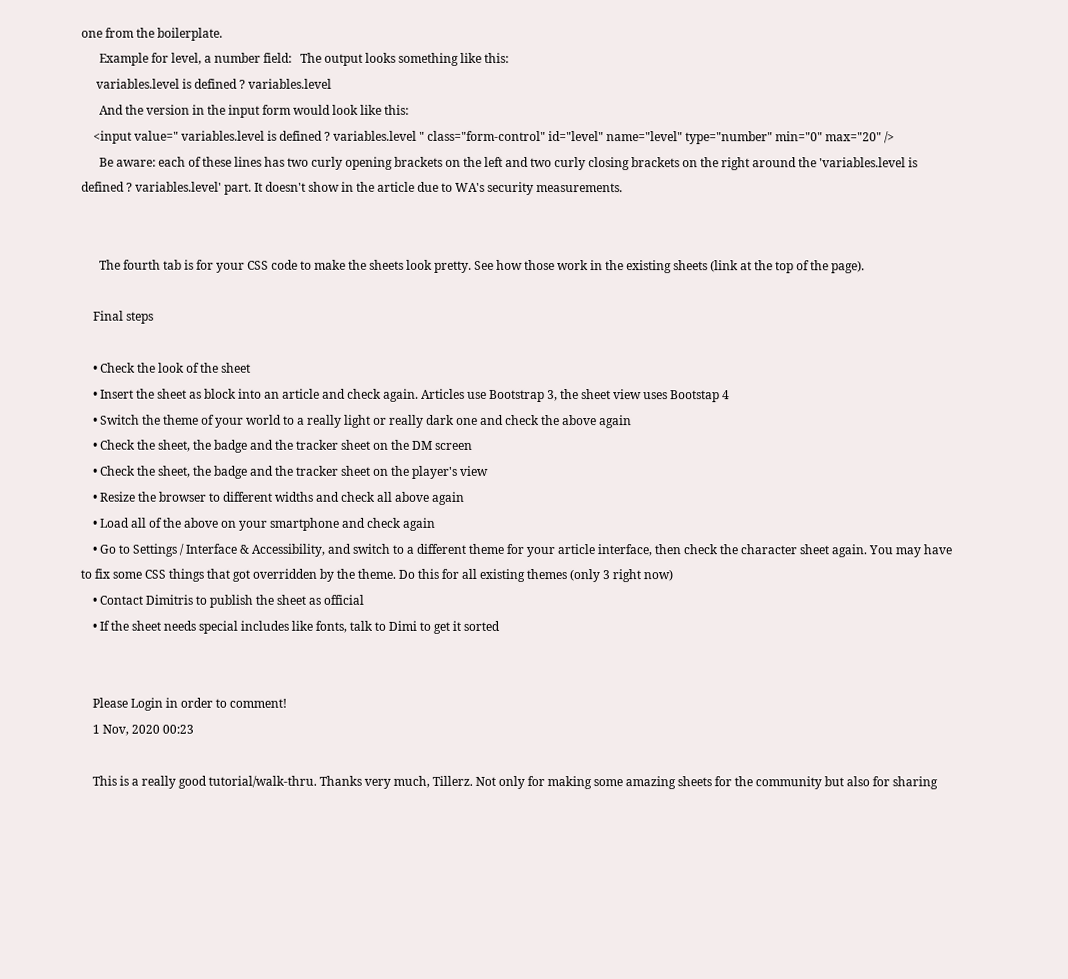one from the boilerplate.
      Example for level, a number field:   The output looks something like this:
     variables.level is defined ? variables.level
      And the version in the input form would look like this:
    <input value=" variables.level is defined ? variables.level " class="form-control" id="level" name="level" type="number" min="0" max="20" />
      Be aware: each of these lines has two curly opening brackets on the left and two curly closing brackets on the right around the 'variables.level is defined ? variables.level' part. It doesn't show in the article due to WA's security measurements.


      The fourth tab is for your CSS code to make the sheets look pretty. See how those work in the existing sheets (link at the top of the page).

    Final steps

    • Check the look of the sheet
    • Insert the sheet as block into an article and check again. Articles use Bootstrap 3, the sheet view uses Bootstap 4
    • Switch the theme of your world to a really light or really dark one and check the above again
    • Check the sheet, the badge and the tracker sheet on the DM screen
    • Check the sheet, the badge and the tracker sheet on the player's view
    • Resize the browser to different widths and check all above again
    • Load all of the above on your smartphone and check again
    • Go to Settings / Interface & Accessibility, and switch to a different theme for your article interface, then check the character sheet again. You may have to fix some CSS things that got overridden by the theme. Do this for all existing themes (only 3 right now)
    • Contact Dimitris to publish the sheet as official
    • If the sheet needs special includes like fonts, talk to Dimi to get it sorted


    Please Login in order to comment!
    1 Nov, 2020 00:23

    This is a really good tutorial/walk-thru. Thanks very much, Tillerz. Not only for making some amazing sheets for the community but also for sharing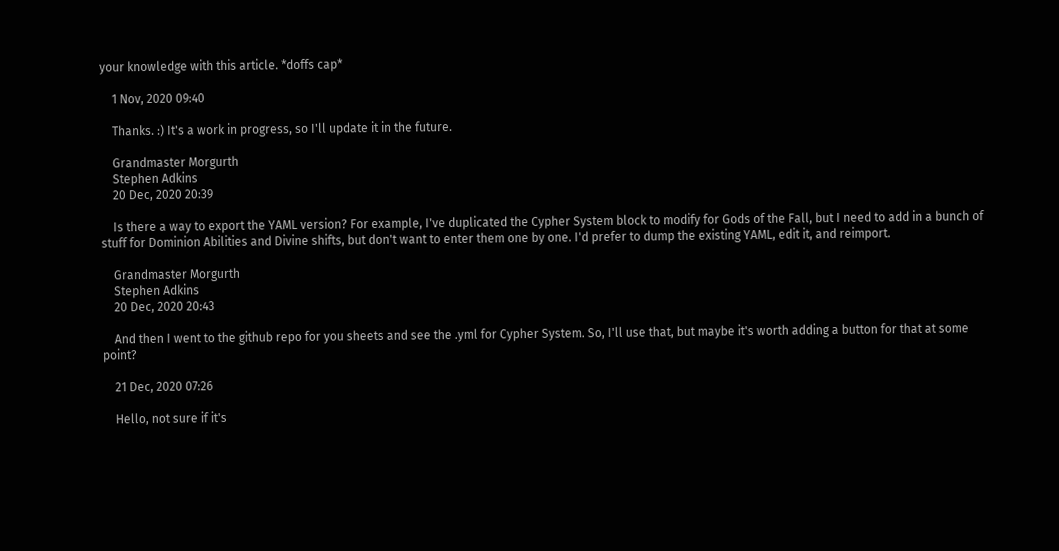your knowledge with this article. *doffs cap*

    1 Nov, 2020 09:40

    Thanks. :) It's a work in progress, so I'll update it in the future.

    Grandmaster Morgurth
    Stephen Adkins
    20 Dec, 2020 20:39

    Is there a way to export the YAML version? For example, I've duplicated the Cypher System block to modify for Gods of the Fall, but I need to add in a bunch of stuff for Dominion Abilities and Divine shifts, but don't want to enter them one by one. I'd prefer to dump the existing YAML, edit it, and reimport.

    Grandmaster Morgurth
    Stephen Adkins
    20 Dec, 2020 20:43

    And then I went to the github repo for you sheets and see the .yml for Cypher System. So, I'll use that, but maybe it's worth adding a button for that at some point?

    21 Dec, 2020 07:26

    Hello, not sure if it's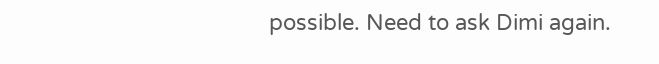possible. Need to ask Dimi again.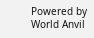Powered by World Anvil